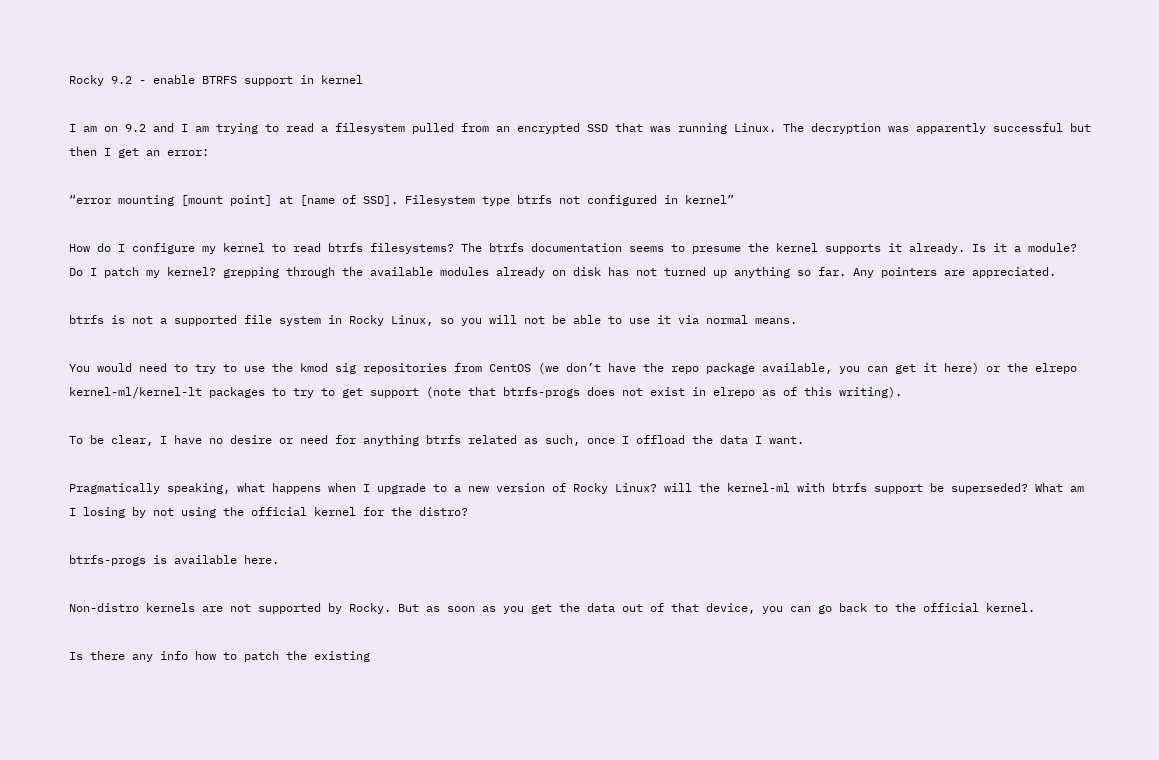Rocky 9.2 - enable BTRFS support in kernel

I am on 9.2 and I am trying to read a filesystem pulled from an encrypted SSD that was running Linux. The decryption was apparently successful but then I get an error:

“error mounting [mount point] at [name of SSD]. Filesystem type btrfs not configured in kernel”

How do I configure my kernel to read btrfs filesystems? The btrfs documentation seems to presume the kernel supports it already. Is it a module? Do I patch my kernel? grepping through the available modules already on disk has not turned up anything so far. Any pointers are appreciated.

btrfs is not a supported file system in Rocky Linux, so you will not be able to use it via normal means.

You would need to try to use the kmod sig repositories from CentOS (we don’t have the repo package available, you can get it here) or the elrepo kernel-ml/kernel-lt packages to try to get support (note that btrfs-progs does not exist in elrepo as of this writing).

To be clear, I have no desire or need for anything btrfs related as such, once I offload the data I want.

Pragmatically speaking, what happens when I upgrade to a new version of Rocky Linux? will the kernel-ml with btrfs support be superseded? What am I losing by not using the official kernel for the distro?

btrfs-progs is available here.

Non-distro kernels are not supported by Rocky. But as soon as you get the data out of that device, you can go back to the official kernel.

Is there any info how to patch the existing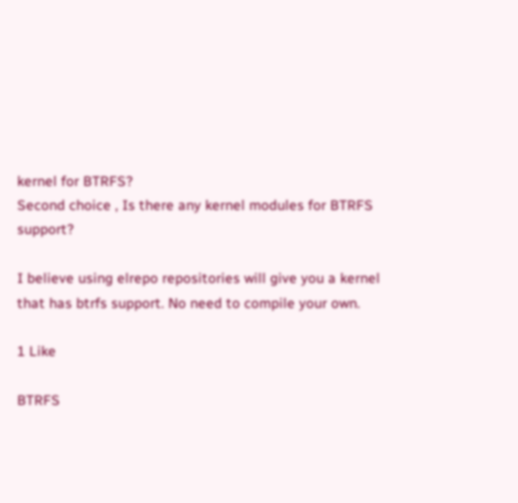kernel for BTRFS?
Second choice , Is there any kernel modules for BTRFS support?

I believe using elrepo repositories will give you a kernel that has btrfs support. No need to compile your own.

1 Like

BTRFS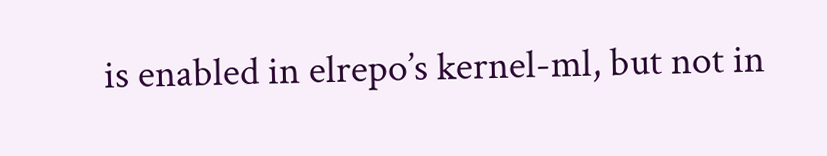is enabled in elrepo’s kernel-ml, but not in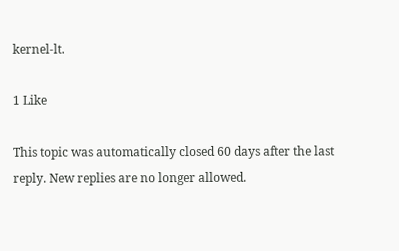kernel-lt.

1 Like

This topic was automatically closed 60 days after the last reply. New replies are no longer allowed.